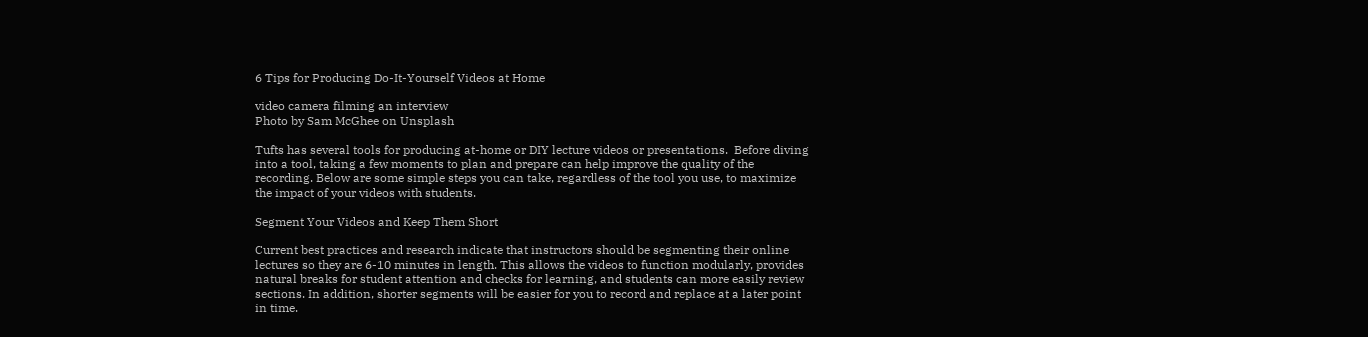6 Tips for Producing Do-It-Yourself Videos at Home

video camera filming an interview
Photo by Sam McGhee on Unsplash

Tufts has several tools for producing at-home or DIY lecture videos or presentations.  Before diving into a tool, taking a few moments to plan and prepare can help improve the quality of the recording. Below are some simple steps you can take, regardless of the tool you use, to maximize the impact of your videos with students.

Segment Your Videos and Keep Them Short

Current best practices and research indicate that instructors should be segmenting their online lectures so they are 6-10 minutes in length. This allows the videos to function modularly, provides natural breaks for student attention and checks for learning, and students can more easily review sections. In addition, shorter segments will be easier for you to record and replace at a later point in time.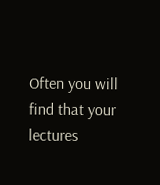Often you will find that your lectures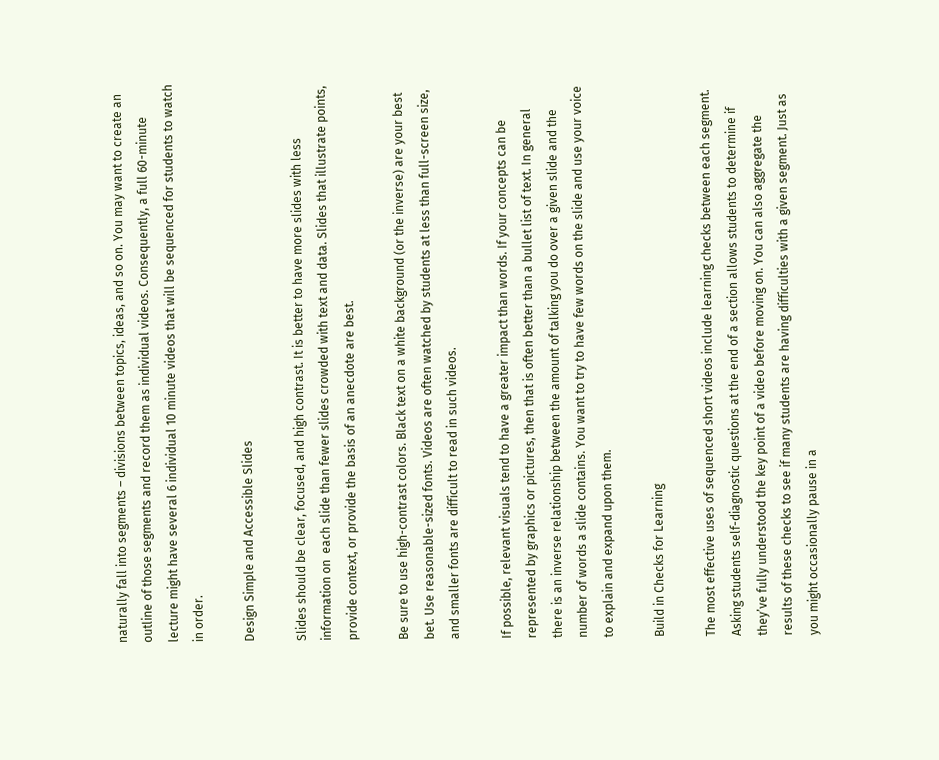naturally fall into segments – divisions between topics, ideas, and so on. You may want to create an outline of those segments and record them as individual videos. Consequently, a full 60-minute lecture might have several 6 individual 10 minute videos that will be sequenced for students to watch in order.

Design Simple and Accessible Slides

Slides should be clear, focused, and high contrast. It is better to have more slides with less information on  each slide than fewer slides crowded with text and data. Slides that illustrate points, provide context, or provide the basis of an anecdote are best.

Be sure to use high-contrast colors. Black text on a white background (or the inverse) are your best bet. Use reasonable-sized fonts. Videos are often watched by students at less than full-screen size, and smaller fonts are difficult to read in such videos.

If possible, relevant visuals tend to have a greater impact than words. If your concepts can be represented by graphics or pictures, then that is often better than a bullet list of text. In general there is an inverse relationship between the amount of talking you do over a given slide and the number of words a slide contains. You want to try to have few words on the slide and use your voice to explain and expand upon them.

Build in Checks for Learning

The most effective uses of sequenced short videos include learning checks between each segment. Asking students self-diagnostic questions at the end of a section allows students to determine if they’ve fully understood the key point of a video before moving on. You can also aggregate the results of these checks to see if many students are having difficulties with a given segment. Just as you might occasionally pause in a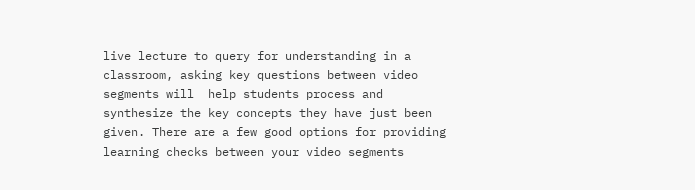live lecture to query for understanding in a classroom, asking key questions between video segments will  help students process and synthesize the key concepts they have just been given. There are a few good options for providing learning checks between your video segments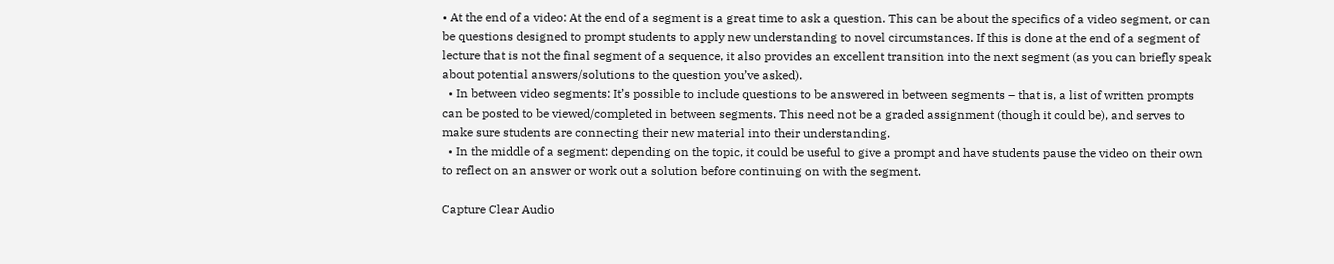• At the end of a video: At the end of a segment is a great time to ask a question. This can be about the specifics of a video segment, or can be questions designed to prompt students to apply new understanding to novel circumstances. If this is done at the end of a segment of lecture that is not the final segment of a sequence, it also provides an excellent transition into the next segment (as you can briefly speak about potential answers/solutions to the question you’ve asked).
  • In between video segments: It’s possible to include questions to be answered in between segments – that is, a list of written prompts can be posted to be viewed/completed in between segments. This need not be a graded assignment (though it could be), and serves to make sure students are connecting their new material into their understanding.
  • In the middle of a segment: depending on the topic, it could be useful to give a prompt and have students pause the video on their own to reflect on an answer or work out a solution before continuing on with the segment.

Capture Clear Audio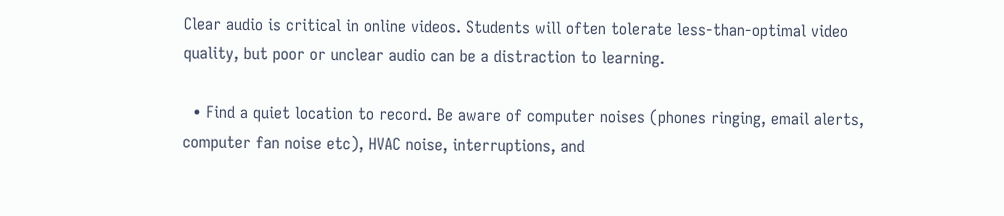Clear audio is critical in online videos. Students will often tolerate less-than-optimal video quality, but poor or unclear audio can be a distraction to learning.

  • Find a quiet location to record. Be aware of computer noises (phones ringing, email alerts, computer fan noise etc), HVAC noise, interruptions, and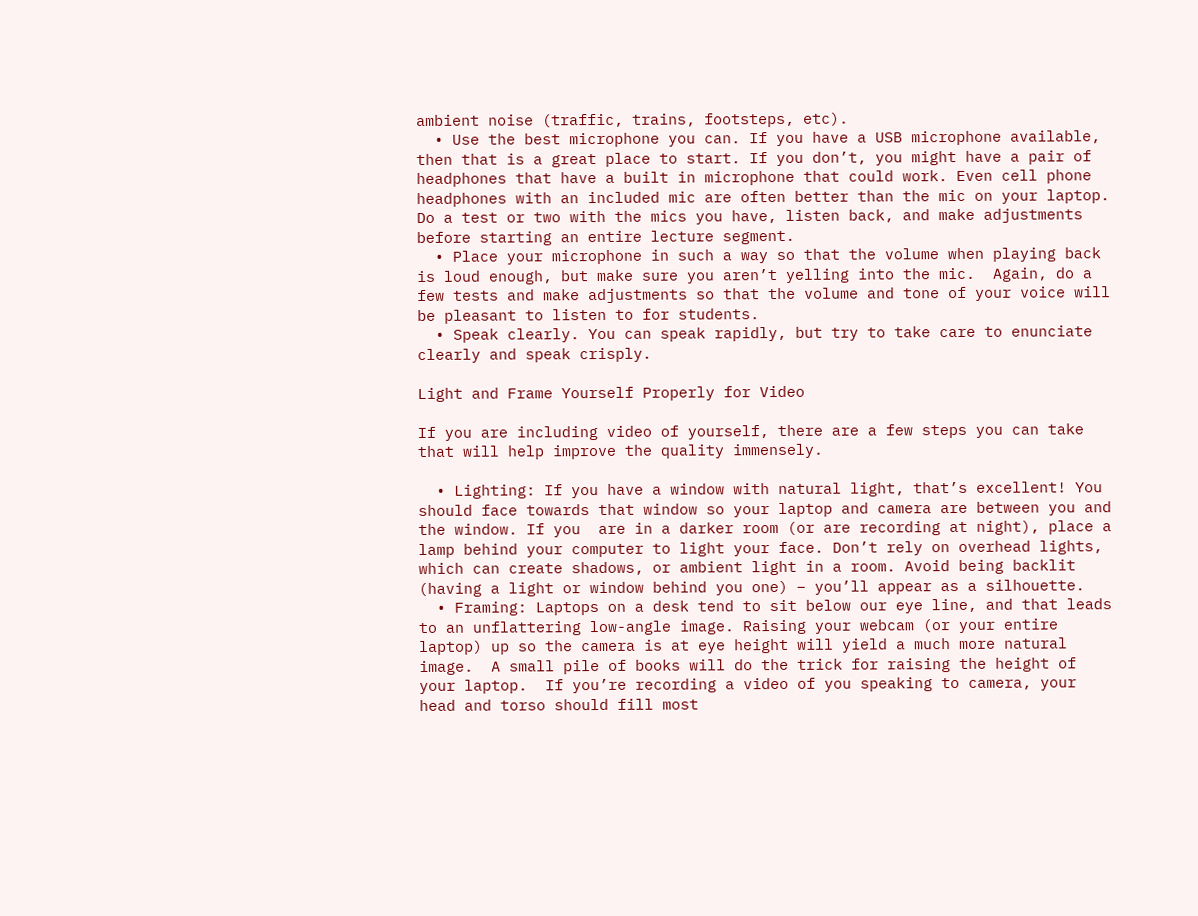ambient noise (traffic, trains, footsteps, etc).
  • Use the best microphone you can. If you have a USB microphone available, then that is a great place to start. If you don’t, you might have a pair of headphones that have a built in microphone that could work. Even cell phone headphones with an included mic are often better than the mic on your laptop. Do a test or two with the mics you have, listen back, and make adjustments before starting an entire lecture segment.
  • Place your microphone in such a way so that the volume when playing back is loud enough, but make sure you aren’t yelling into the mic.  Again, do a few tests and make adjustments so that the volume and tone of your voice will be pleasant to listen to for students.
  • Speak clearly. You can speak rapidly, but try to take care to enunciate clearly and speak crisply.

Light and Frame Yourself Properly for Video

If you are including video of yourself, there are a few steps you can take that will help improve the quality immensely.

  • Lighting: If you have a window with natural light, that’s excellent! You should face towards that window so your laptop and camera are between you and the window. If you  are in a darker room (or are recording at night), place a lamp behind your computer to light your face. Don’t rely on overhead lights, which can create shadows, or ambient light in a room. Avoid being backlit (having a light or window behind you one) – you’ll appear as a silhouette.
  • Framing: Laptops on a desk tend to sit below our eye line, and that leads to an unflattering low-angle image. Raising your webcam (or your entire laptop) up so the camera is at eye height will yield a much more natural image.  A small pile of books will do the trick for raising the height of your laptop.  If you’re recording a video of you speaking to camera, your head and torso should fill most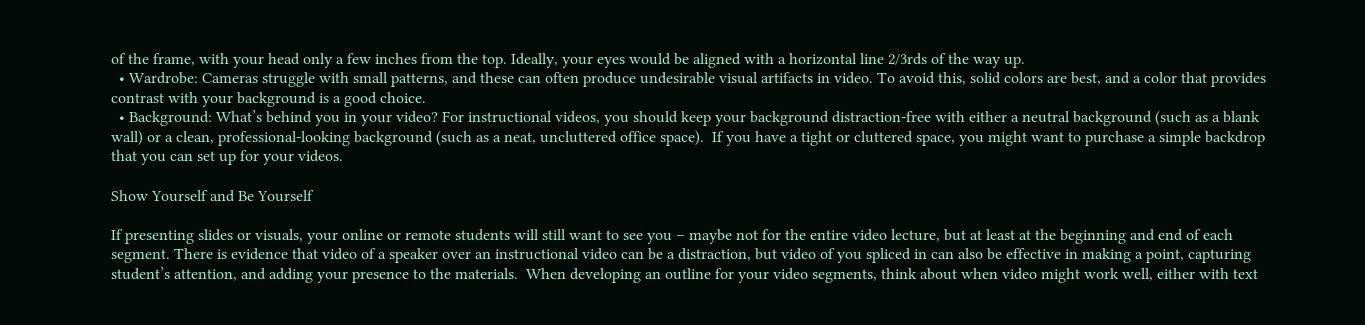of the frame, with your head only a few inches from the top. Ideally, your eyes would be aligned with a horizontal line 2/3rds of the way up.
  • Wardrobe: Cameras struggle with small patterns, and these can often produce undesirable visual artifacts in video. To avoid this, solid colors are best, and a color that provides contrast with your background is a good choice.
  • Background: What’s behind you in your video? For instructional videos, you should keep your background distraction-free with either a neutral background (such as a blank wall) or a clean, professional-looking background (such as a neat, uncluttered office space).  If you have a tight or cluttered space, you might want to purchase a simple backdrop that you can set up for your videos.

Show Yourself and Be Yourself

If presenting slides or visuals, your online or remote students will still want to see you – maybe not for the entire video lecture, but at least at the beginning and end of each segment. There is evidence that video of a speaker over an instructional video can be a distraction, but video of you spliced in can also be effective in making a point, capturing student’s attention, and adding your presence to the materials.  When developing an outline for your video segments, think about when video might work well, either with text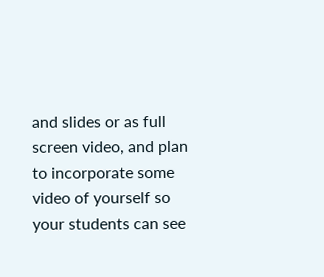and slides or as full screen video, and plan to incorporate some video of yourself so your students can see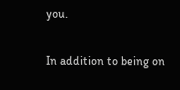you.

In addition to being on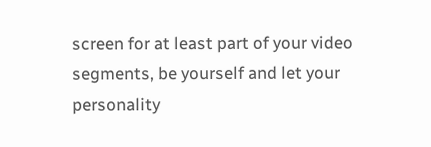screen for at least part of your video segments, be yourself and let your personality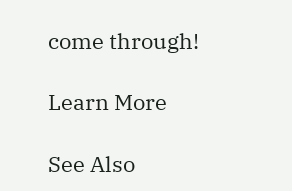come through!

Learn More

See Also